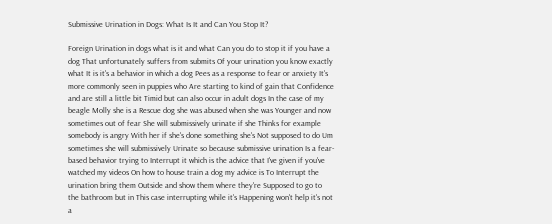Submissive Urination in Dogs: What Is It and Can You Stop It?

Foreign Urination in dogs what is it and what Can you do to stop it if you have a dog That unfortunately suffers from submits Of your urination you know exactly what It is it's a behavior in which a dog Pees as a response to fear or anxiety It's more commonly seen in puppies who Are starting to kind of gain that Confidence and are still a little bit Timid but can also occur in adult dogs In the case of my beagle Molly she is a Rescue dog she was abused when she was Younger and now sometimes out of fear She will submissively urinate if she Thinks for example somebody is angry With her if she's done something she's Not supposed to do Um sometimes she will submissively Urinate so because submissive urination Is a fear-based behavior trying to Interrupt it which is the advice that I've given if you've watched my videos On how to house train a dog my advice is To Interrupt the urination bring them Outside and show them where they're Supposed to go to the bathroom but in This case interrupting while it's Happening won't help it's not a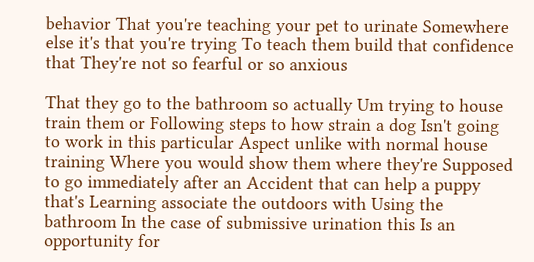behavior That you're teaching your pet to urinate Somewhere else it's that you're trying To teach them build that confidence that They're not so fearful or so anxious

That they go to the bathroom so actually Um trying to house train them or Following steps to how strain a dog Isn't going to work in this particular Aspect unlike with normal house training Where you would show them where they're Supposed to go immediately after an Accident that can help a puppy that's Learning associate the outdoors with Using the bathroom In the case of submissive urination this Is an opportunity for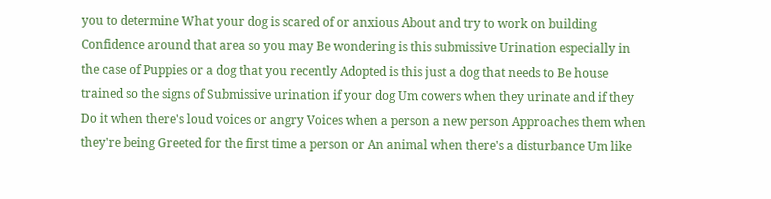you to determine What your dog is scared of or anxious About and try to work on building Confidence around that area so you may Be wondering is this submissive Urination especially in the case of Puppies or a dog that you recently Adopted is this just a dog that needs to Be house trained so the signs of Submissive urination if your dog Um cowers when they urinate and if they Do it when there's loud voices or angry Voices when a person a new person Approaches them when they're being Greeted for the first time a person or An animal when there's a disturbance Um like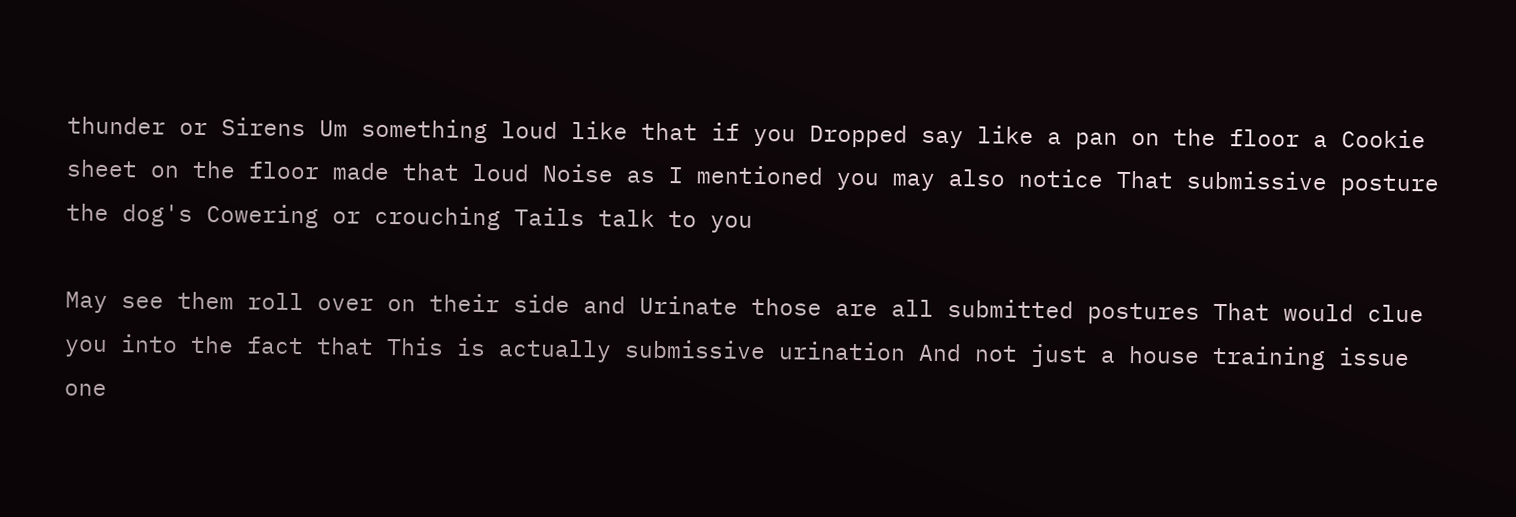thunder or Sirens Um something loud like that if you Dropped say like a pan on the floor a Cookie sheet on the floor made that loud Noise as I mentioned you may also notice That submissive posture the dog's Cowering or crouching Tails talk to you

May see them roll over on their side and Urinate those are all submitted postures That would clue you into the fact that This is actually submissive urination And not just a house training issue one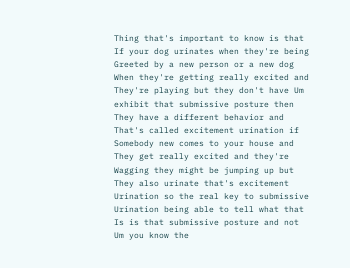Thing that's important to know is that If your dog urinates when they're being Greeted by a new person or a new dog When they're getting really excited and They're playing but they don't have Um exhibit that submissive posture then They have a different behavior and That's called excitement urination if Somebody new comes to your house and They get really excited and they're Wagging they might be jumping up but They also urinate that's excitement Urination so the real key to submissive Urination being able to tell what that Is is that submissive posture and not Um you know the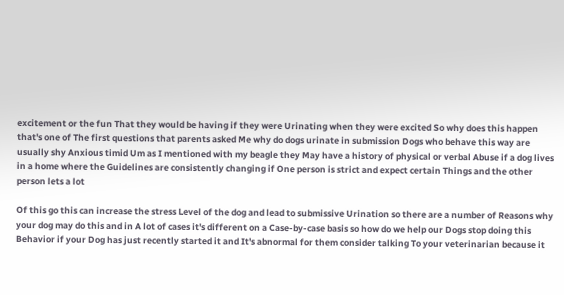excitement or the fun That they would be having if they were Urinating when they were excited So why does this happen that's one of The first questions that parents asked Me why do dogs urinate in submission Dogs who behave this way are usually shy Anxious timid Um as I mentioned with my beagle they May have a history of physical or verbal Abuse if a dog lives in a home where the Guidelines are consistently changing if One person is strict and expect certain Things and the other person lets a lot

Of this go this can increase the stress Level of the dog and lead to submissive Urination so there are a number of Reasons why your dog may do this and in A lot of cases it's different on a Case-by-case basis so how do we help our Dogs stop doing this Behavior if your Dog has just recently started it and It's abnormal for them consider talking To your veterinarian because it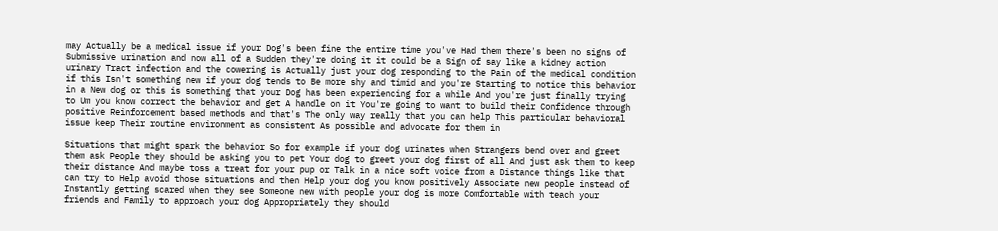may Actually be a medical issue if your Dog's been fine the entire time you've Had them there's been no signs of Submissive urination and now all of a Sudden they're doing it it could be a Sign of say like a kidney action urinary Tract infection and the cowering is Actually just your dog responding to the Pain of the medical condition if this Isn't something new if your dog tends to Be more shy and timid and you're Starting to notice this behavior in a New dog or this is something that your Dog has been experiencing for a while And you're just finally trying to Um you know correct the behavior and get A handle on it You're going to want to build their Confidence through positive Reinforcement based methods and that's The only way really that you can help This particular behavioral issue keep Their routine environment as consistent As possible and advocate for them in

Situations that might spark the behavior So for example if your dog urinates when Strangers bend over and greet them ask People they should be asking you to pet Your dog to greet your dog first of all And just ask them to keep their distance And maybe toss a treat for your pup or Talk in a nice soft voice from a Distance things like that can try to Help avoid those situations and then Help your dog you know positively Associate new people instead of Instantly getting scared when they see Someone new with people your dog is more Comfortable with teach your friends and Family to approach your dog Appropriately they should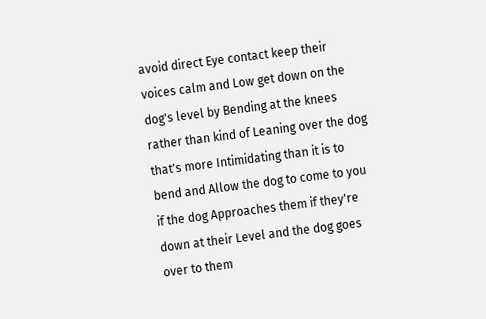avoid direct Eye contact keep their voices calm and Low get down on the dog's level by Bending at the knees rather than kind of Leaning over the dog that's more Intimidating than it is to bend and Allow the dog to come to you if the dog Approaches them if they're down at their Level and the dog goes over to them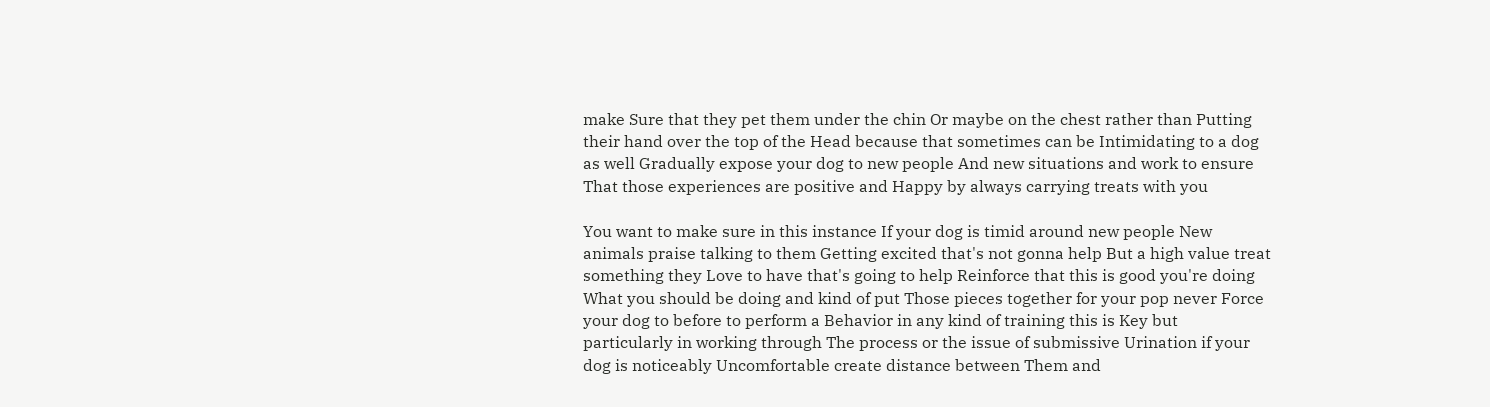make Sure that they pet them under the chin Or maybe on the chest rather than Putting their hand over the top of the Head because that sometimes can be Intimidating to a dog as well Gradually expose your dog to new people And new situations and work to ensure That those experiences are positive and Happy by always carrying treats with you

You want to make sure in this instance If your dog is timid around new people New animals praise talking to them Getting excited that's not gonna help But a high value treat something they Love to have that's going to help Reinforce that this is good you're doing What you should be doing and kind of put Those pieces together for your pop never Force your dog to before to perform a Behavior in any kind of training this is Key but particularly in working through The process or the issue of submissive Urination if your dog is noticeably Uncomfortable create distance between Them and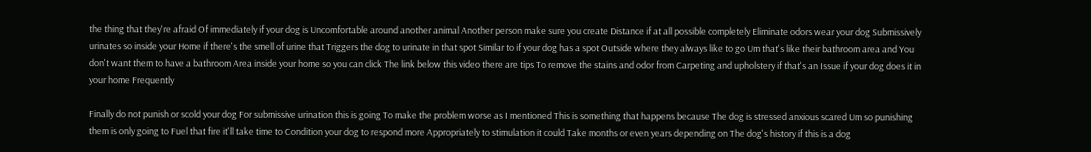the thing that they're afraid Of immediately if your dog is Uncomfortable around another animal Another person make sure you create Distance if at all possible completely Eliminate odors wear your dog Submissively urinates so inside your Home if there's the smell of urine that Triggers the dog to urinate in that spot Similar to if your dog has a spot Outside where they always like to go Um that's like their bathroom area and You don't want them to have a bathroom Area inside your home so you can click The link below this video there are tips To remove the stains and odor from Carpeting and upholstery if that's an Issue if your dog does it in your home Frequently

Finally do not punish or scold your dog For submissive urination this is going To make the problem worse as I mentioned This is something that happens because The dog is stressed anxious scared Um so punishing them is only going to Fuel that fire it'll take time to Condition your dog to respond more Appropriately to stimulation it could Take months or even years depending on The dog's history if this is a dog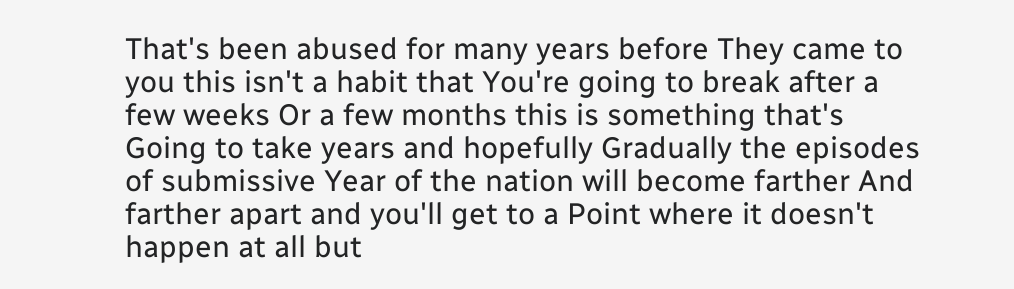That's been abused for many years before They came to you this isn't a habit that You're going to break after a few weeks Or a few months this is something that's Going to take years and hopefully Gradually the episodes of submissive Year of the nation will become farther And farther apart and you'll get to a Point where it doesn't happen at all but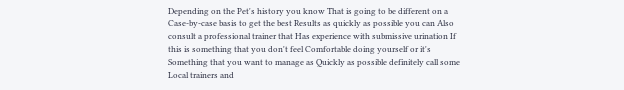Depending on the Pet's history you know That is going to be different on a Case-by-case basis to get the best Results as quickly as possible you can Also consult a professional trainer that Has experience with submissive urination If this is something that you don't feel Comfortable doing yourself or it's Something that you want to manage as Quickly as possible definitely call some Local trainers and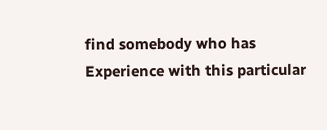find somebody who has Experience with this particular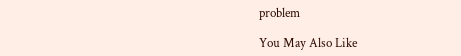problem

You May Also Like